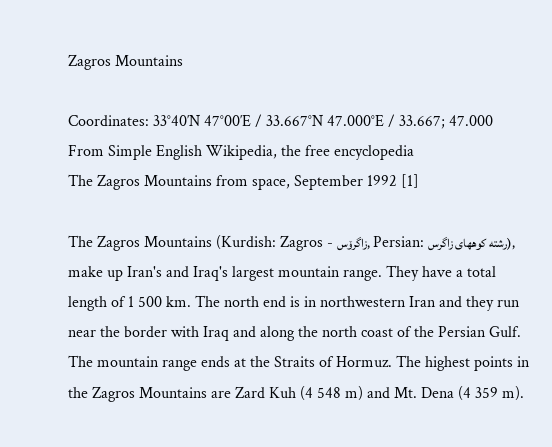Zagros Mountains

Coordinates: 33°40′N 47°00′E / 33.667°N 47.000°E / 33.667; 47.000
From Simple English Wikipedia, the free encyclopedia
The Zagros Mountains from space, September 1992 [1]

The Zagros Mountains (Kurdish: Zagros - زاگرۆس, Persian: رشته كوههاى زاگرس), make up Iran's and Iraq's largest mountain range. They have a total length of 1 500 km. The north end is in northwestern Iran and they run near the border with Iraq and along the north coast of the Persian Gulf. The mountain range ends at the Straits of Hormuz. The highest points in the Zagros Mountains are Zard Kuh (4 548 m) and Mt. Dena (4 359 m).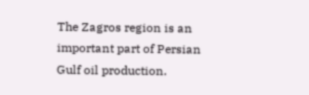The Zagros region is an important part of Persian Gulf oil production.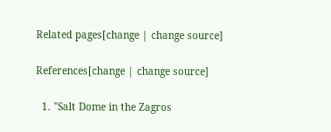Related pages[change | change source]

References[change | change source]

  1. "Salt Dome in the Zagros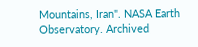Mountains, Iran". NASA Earth Observatory. Archived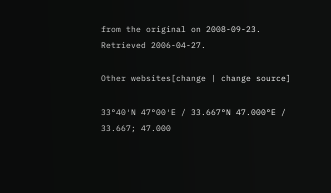from the original on 2008-09-23. Retrieved 2006-04-27.

Other websites[change | change source]

33°40′N 47°00′E / 33.667°N 47.000°E / 33.667; 47.000